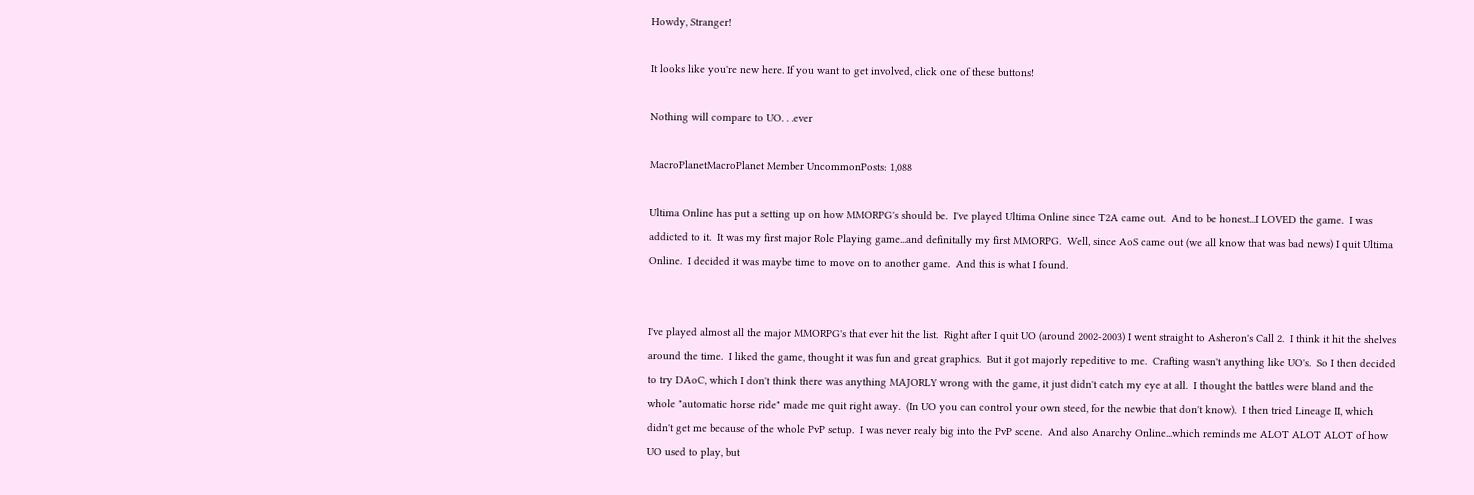Howdy, Stranger!

It looks like you're new here. If you want to get involved, click one of these buttons!

Nothing will compare to UO. . .ever

MacroPlanetMacroPlanet Member UncommonPosts: 1,088

Ultima Online has put a setting up on how MMORPG's should be.  I've played Ultima Online since T2A came out.  And to be honest...I LOVED the game.  I was addicted to it.  It was my first major Role Playing game...and definitally my first MMORPG.  Well, since AoS came out (we all know that was bad news) I quit Ultima Online.  I decided it was maybe time to move on to another game.  And this is what I found.


I've played almost all the major MMORPG's that ever hit the list.  Right after I quit UO (around 2002-2003) I went straight to Asheron's Call 2.  I think it hit the shelves around the time.  I liked the game, thought it was fun and great graphics.  But it got majorly repeditive to me.  Crafting wasn't anything like UO's.  So I then decided to try DAoC, which I don't think there was anything MAJORLY wrong with the game, it just didn't catch my eye at all.  I thought the battles were bland and the whole "automatic horse ride" made me quit right away.  (In UO you can control your own steed, for the newbie that don't know).  I then tried Lineage II, which didn't get me because of the whole PvP setup.  I was never realy big into the PvP scene.  And also Anarchy Online...which reminds me ALOT ALOT ALOT of how UO used to play, but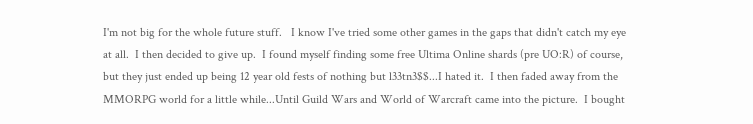I'm not big for the whole future stuff.   I know I've tried some other games in the gaps that didn't catch my eye at all.  I then decided to give up.  I found myself finding some free Ultima Online shards (pre UO:R) of course, but they just ended up being 12 year old fests of nothing but l33tn3$$...I hated it.  I then faded away from the MMORPG world for a little while...Until Guild Wars and World of Warcraft came into the picture.  I bought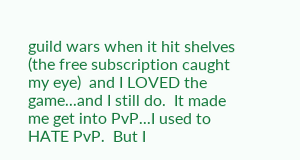guild wars when it hit shelves (the free subscription caught my eye)  and I LOVED the game...and I still do.  It made me get into PvP...I used to HATE PvP.  But I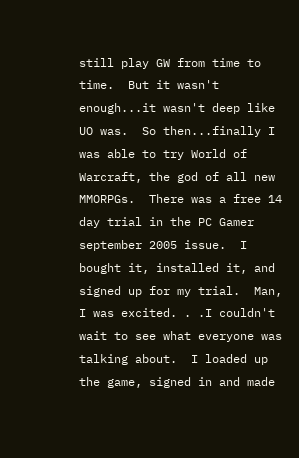still play GW from time to time.  But it wasn't enough...it wasn't deep like UO was.  So then...finally I was able to try World of Warcraft, the god of all new MMORPGs.  There was a free 14 day trial in the PC Gamer september 2005 issue.  I bought it, installed it, and signed up for my trial.  Man, I was excited. . .I couldn't wait to see what everyone was talking about.  I loaded up the game, signed in and made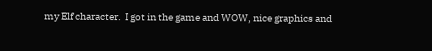my Elf character.  I got in the game and WOW, nice graphics and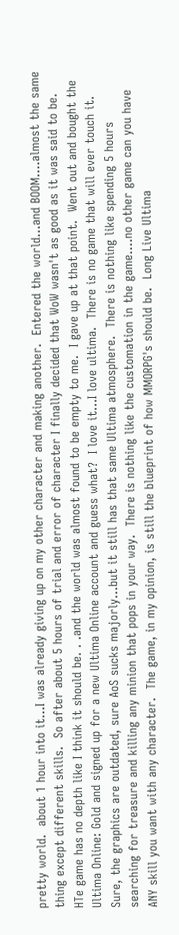pretty world.  about 1 hour into it...I was already giving up on my other character and making another.  Entered the world...and BOOM....almost the same thing except different skills.  So after about 5 hours of trial and error of character I finally decided that WoW wasn't as good as it was said to be.  HTe game has no depth like I think it should be. . .and the world was almost found to be empty to me.  I gave up at that point.  Went out and bought the Ultima Online: Gold and signed up for a new Ultima Online account and guess what?  I love it...I love ultima.  There is no game that will ever touch it.  Sure, the graphics are outdated, sure AoS sucks majorly...but it still has that same Ultima atmosphere.  There is nothing like spending 5 hours searching for treasure and killing any minion that pops in your way.  There is nothing like the customation in the game....no other game can you have ANY skill you want with any character.  The game, in my opinion, is still the blueprint of how MMORPG's should be.  Long Live Ultima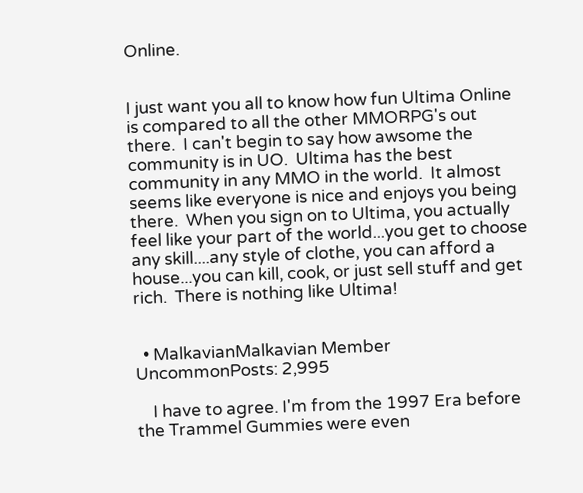Online.


I just want you all to know how fun Ultima Online is compared to all the other MMORPG's out there.  I can't begin to say how awsome the community is in UO.  Ultima has the best community in any MMO in the world.  It almost seems like everyone is nice and enjoys you being there.  When you sign on to Ultima, you actually feel like your part of the world...you get to choose any skill....any style of clothe, you can afford a house...you can kill, cook, or just sell stuff and get rich.  There is nothing like Ultima!


  • MalkavianMalkavian Member UncommonPosts: 2,995

    I have to agree. I'm from the 1997 Era before the Trammel Gummies were even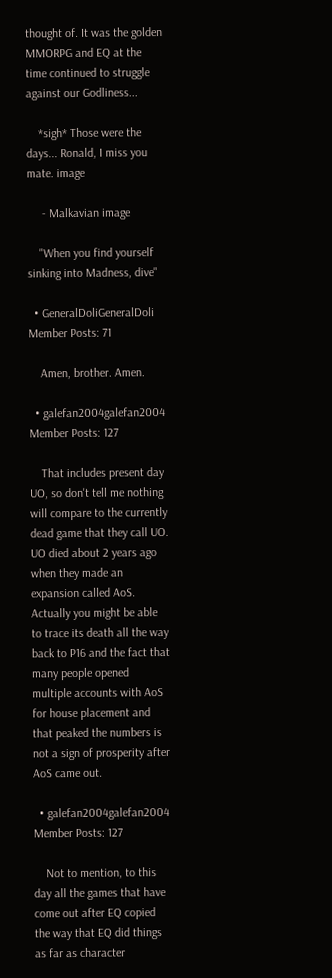thought of. It was the golden MMORPG and EQ at the time continued to struggle against our Godliness...

    *sigh* Those were the days... Ronald, I miss you mate. image

     - Malkavian image

    "When you find yourself sinking into Madness, dive"

  • GeneralDoliGeneralDoli Member Posts: 71

    Amen, brother. Amen.

  • galefan2004galefan2004 Member Posts: 127

    That includes present day UO, so don't tell me nothing will compare to the currently dead game that they call UO. UO died about 2 years ago when they made an expansion called AoS. Actually you might be able to trace its death all the way back to P16 and the fact that many people opened multiple accounts with AoS for house placement and that peaked the numbers is not a sign of prosperity after AoS came out.

  • galefan2004galefan2004 Member Posts: 127

    Not to mention, to this day all the games that have come out after EQ copied the way that EQ did things as far as character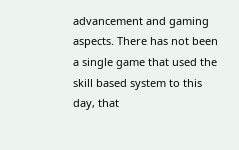advancement and gaming aspects. There has not been a single game that used the skill based system to this day, that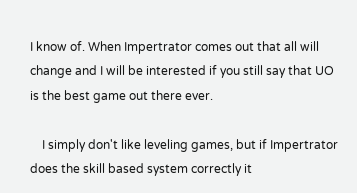I know of. When Impertrator comes out that all will change and I will be interested if you still say that UO is the best game out there ever.

    I simply don't like leveling games, but if Impertrator does the skill based system correctly it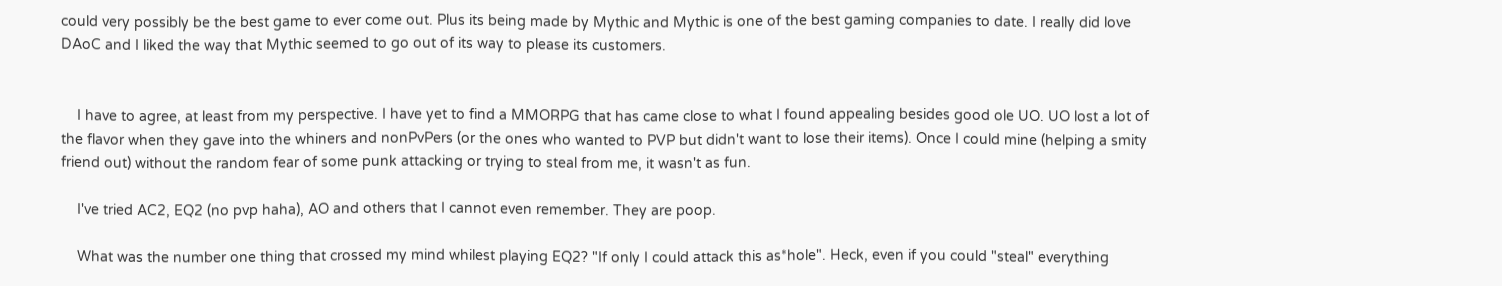could very possibly be the best game to ever come out. Plus its being made by Mythic and Mythic is one of the best gaming companies to date. I really did love DAoC and I liked the way that Mythic seemed to go out of its way to please its customers.


    I have to agree, at least from my perspective. I have yet to find a MMORPG that has came close to what I found appealing besides good ole UO. UO lost a lot of the flavor when they gave into the whiners and nonPvPers (or the ones who wanted to PVP but didn't want to lose their items). Once I could mine (helping a smity friend out) without the random fear of some punk attacking or trying to steal from me, it wasn't as fun.

    I've tried AC2, EQ2 (no pvp haha), AO and others that I cannot even remember. They are poop.

    What was the number one thing that crossed my mind whilest playing EQ2? "If only I could attack this as*hole". Heck, even if you could "steal" everything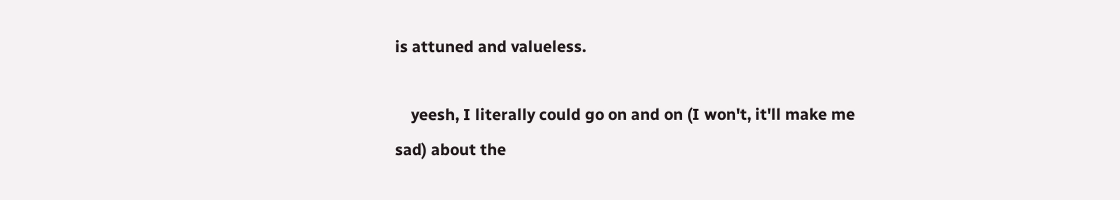is attuned and valueless.

    yeesh, I literally could go on and on (I won't, it'll make me sad) about the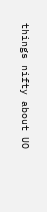things nifty about UO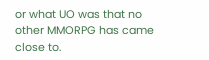or what UO was that no other MMORPG has came close to.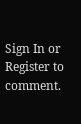Sign In or Register to comment.